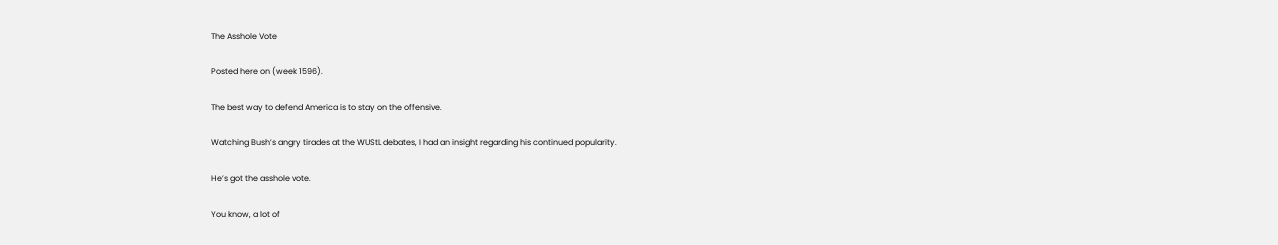The Asshole Vote

Posted here on (week 1596).

The best way to defend America is to stay on the offensive.

Watching Bush’s angry tirades at the WUStL debates, I had an insight regarding his continued popularity.

He’s got the asshole vote.

You know, a lot of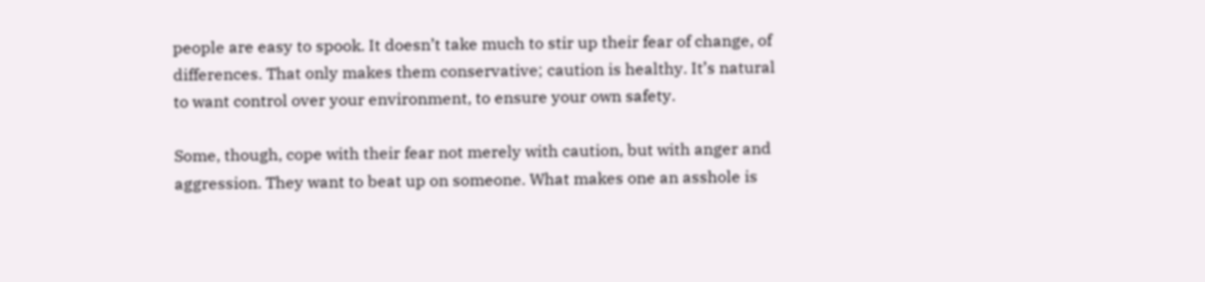people are easy to spook. It doesn’t take much to stir up their fear of change, of differences. That only makes them conservative; caution is healthy. It’s natural to want control over your environment, to ensure your own safety.

Some, though, cope with their fear not merely with caution, but with anger and aggression. They want to beat up on someone. What makes one an asshole is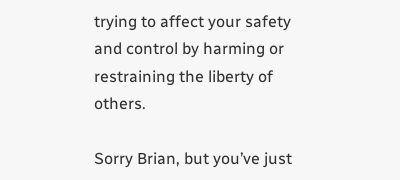trying to affect your safety and control by harming or restraining the liberty of others.

Sorry Brian, but you’ve just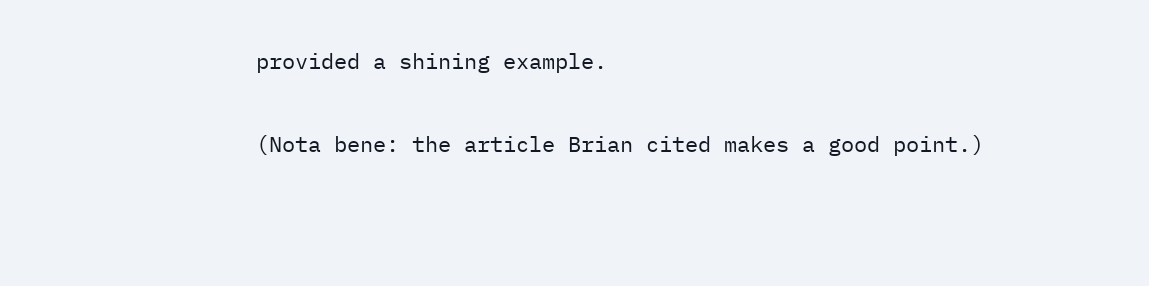provided a shining example.

(Nota bene: the article Brian cited makes a good point.)